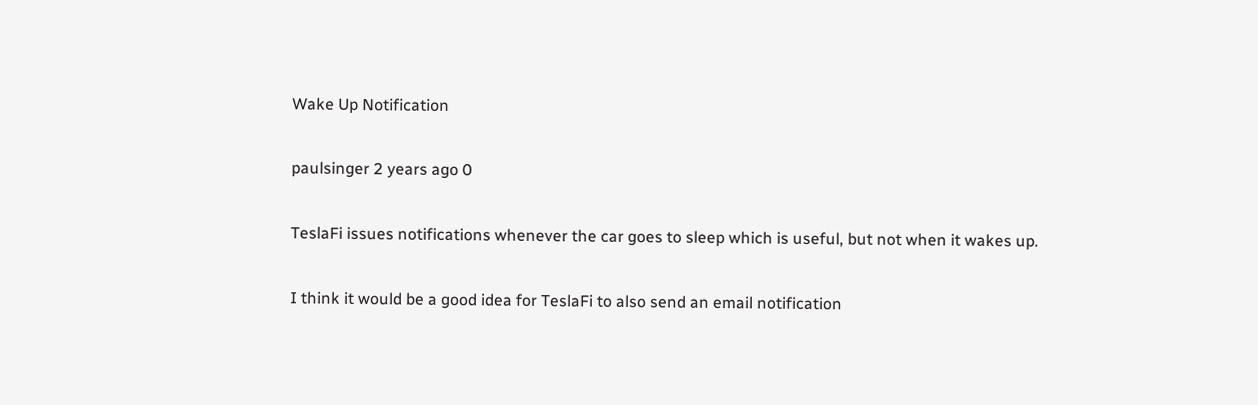Wake Up Notification

paulsinger 2 years ago 0

TeslaFi issues notifications whenever the car goes to sleep which is useful, but not when it wakes up.

I think it would be a good idea for TeslaFi to also send an email notification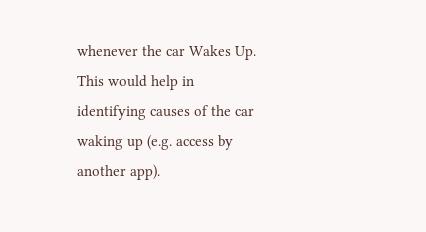whenever the car Wakes Up. This would help in identifying causes of the car waking up (e.g. access by another app).